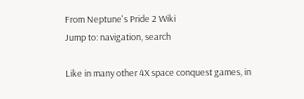From Neptune's Pride 2 Wiki
Jump to: navigation, search

Like in many other 4X space conquest games, in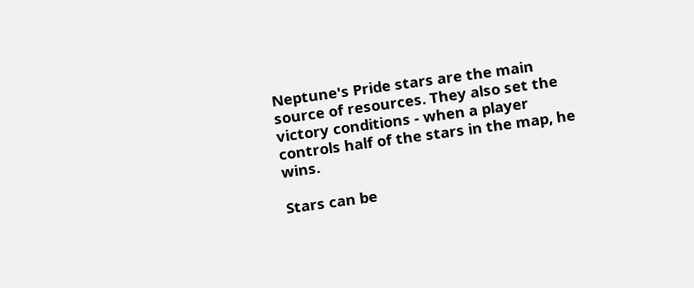Neptune's Pride stars are the main source of resources. They also set the victory conditions - when a player controls half of the stars in the map, he wins.

Stars can be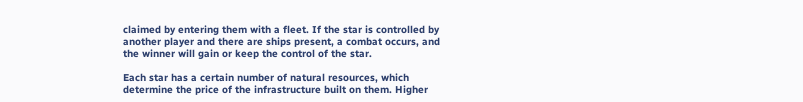claimed by entering them with a fleet. If the star is controlled by another player and there are ships present, a combat occurs, and the winner will gain or keep the control of the star.

Each star has a certain number of natural resources, which determine the price of the infrastructure built on them. Higher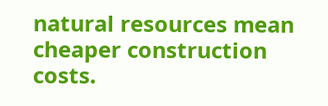natural resources mean cheaper construction costs.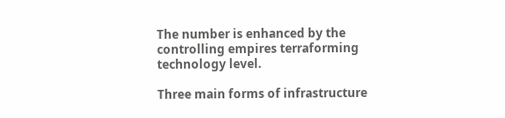The number is enhanced by the controlling empires terraforming technology level.

Three main forms of infrastructure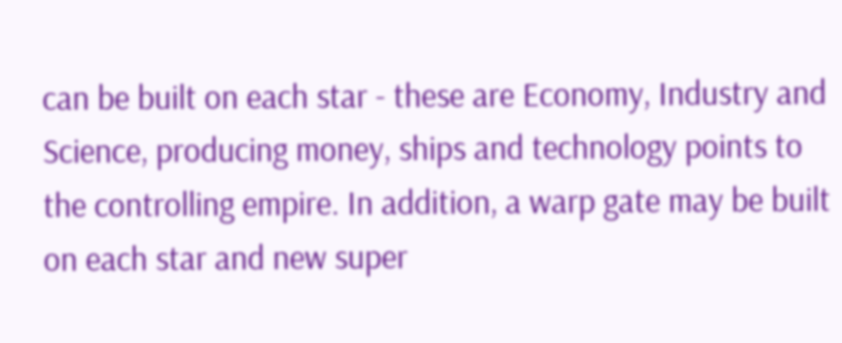can be built on each star - these are Economy, Industry and Science, producing money, ships and technology points to the controlling empire. In addition, a warp gate may be built on each star and new super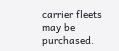carrier fleets may be purchased.